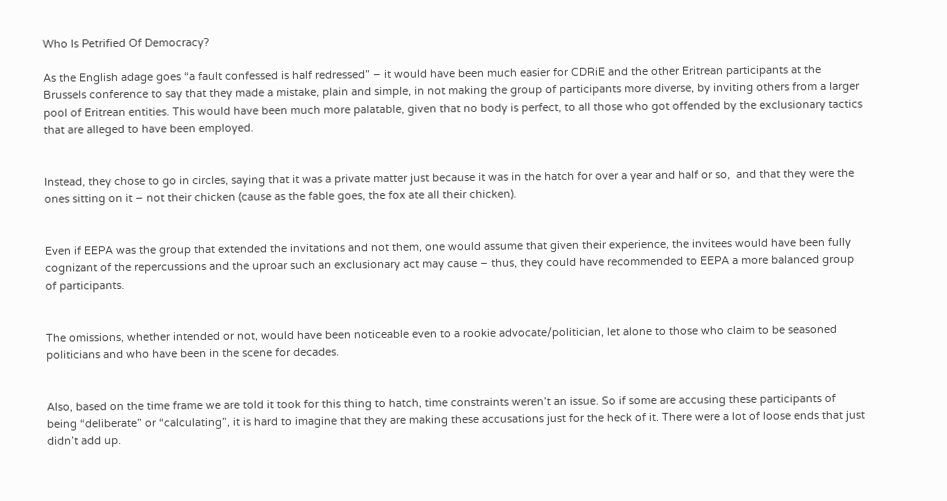Who Is Petrified Of Democracy?

As the English adage goes “a fault confessed is half redressed” – it would have been much easier for CDRiE and the other Eritrean participants at the Brussels conference to say that they made a mistake, plain and simple, in not making the group of participants more diverse, by inviting others from a larger pool of Eritrean entities. This would have been much more palatable, given that no body is perfect, to all those who got offended by the exclusionary tactics that are alleged to have been employed.


Instead, they chose to go in circles, saying that it was a private matter just because it was in the hatch for over a year and half or so,  and that they were the ones sitting on it – not their chicken (cause as the fable goes, the fox ate all their chicken).


Even if EEPA was the group that extended the invitations and not them, one would assume that given their experience, the invitees would have been fully cognizant of the repercussions and the uproar such an exclusionary act may cause – thus, they could have recommended to EEPA a more balanced group of participants.


The omissions, whether intended or not, would have been noticeable even to a rookie advocate/politician, let alone to those who claim to be seasoned politicians and who have been in the scene for decades.


Also, based on the time frame we are told it took for this thing to hatch, time constraints weren’t an issue. So if some are accusing these participants of being “deliberate” or “calculating”, it is hard to imagine that they are making these accusations just for the heck of it. There were a lot of loose ends that just didn’t add up.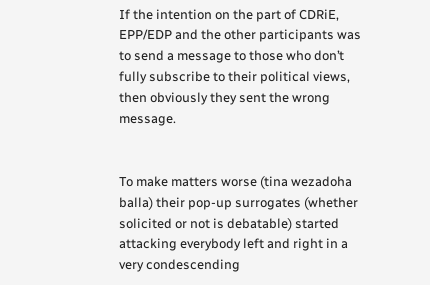If the intention on the part of CDRiE, EPP/EDP and the other participants was to send a message to those who don’t fully subscribe to their political views, then obviously they sent the wrong message.


To make matters worse (tina wezadoha balla) their pop-up surrogates (whether solicited or not is debatable) started attacking everybody left and right in a very condescending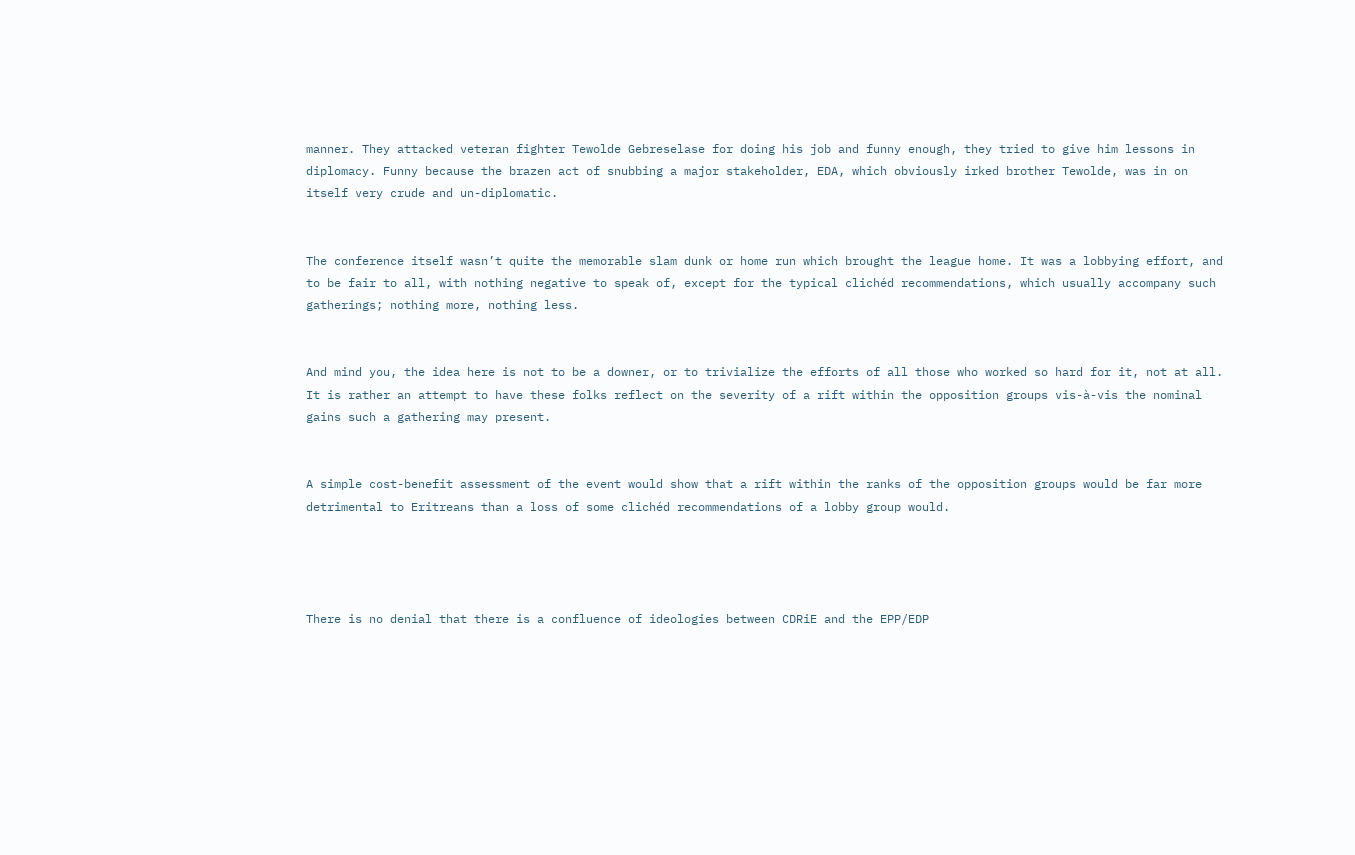manner. They attacked veteran fighter Tewolde Gebreselase for doing his job and funny enough, they tried to give him lessons in diplomacy. Funny because the brazen act of snubbing a major stakeholder, EDA, which obviously irked brother Tewolde, was in on itself very crude and un-diplomatic.


The conference itself wasn’t quite the memorable slam dunk or home run which brought the league home. It was a lobbying effort, and to be fair to all, with nothing negative to speak of, except for the typical clichéd recommendations, which usually accompany such gatherings; nothing more, nothing less.


And mind you, the idea here is not to be a downer, or to trivialize the efforts of all those who worked so hard for it, not at all. It is rather an attempt to have these folks reflect on the severity of a rift within the opposition groups vis-à-vis the nominal gains such a gathering may present.


A simple cost-benefit assessment of the event would show that a rift within the ranks of the opposition groups would be far more detrimental to Eritreans than a loss of some clichéd recommendations of a lobby group would.




There is no denial that there is a confluence of ideologies between CDRiE and the EPP/EDP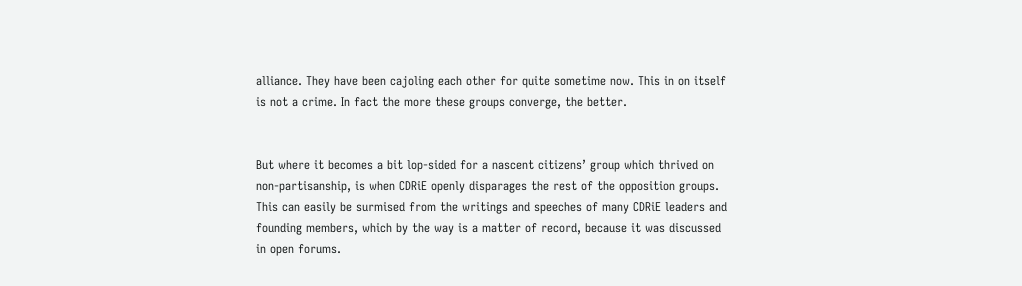alliance. They have been cajoling each other for quite sometime now. This in on itself is not a crime. In fact the more these groups converge, the better.


But where it becomes a bit lop-sided for a nascent citizens’ group which thrived on non-partisanship, is when CDRiE openly disparages the rest of the opposition groups. This can easily be surmised from the writings and speeches of many CDRiE leaders and founding members, which by the way is a matter of record, because it was discussed in open forums.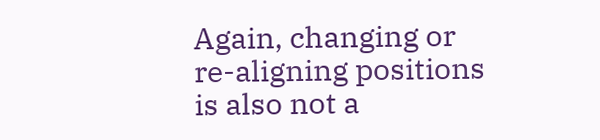Again, changing or re-aligning positions is also not a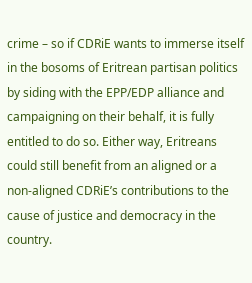crime – so if CDRiE wants to immerse itself in the bosoms of Eritrean partisan politics by siding with the EPP/EDP alliance and campaigning on their behalf, it is fully entitled to do so. Either way, Eritreans could still benefit from an aligned or a non-aligned CDRiE’s contributions to the cause of justice and democracy in the country.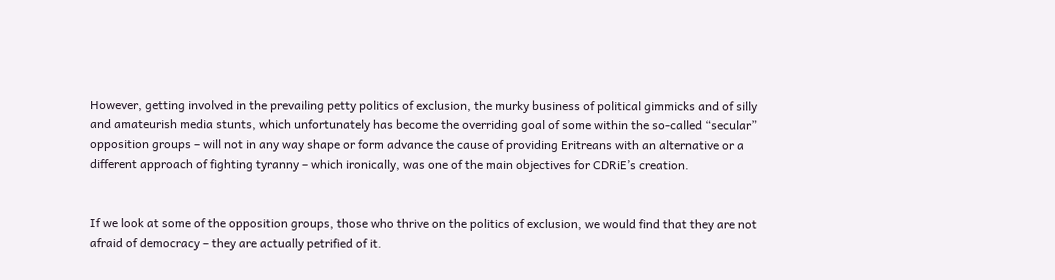However, getting involved in the prevailing petty politics of exclusion, the murky business of political gimmicks and of silly and amateurish media stunts, which unfortunately has become the overriding goal of some within the so-called “secular” opposition groups – will not in any way shape or form advance the cause of providing Eritreans with an alternative or a different approach of fighting tyranny – which ironically, was one of the main objectives for CDRiE’s creation.


If we look at some of the opposition groups, those who thrive on the politics of exclusion, we would find that they are not afraid of democracy – they are actually petrified of it.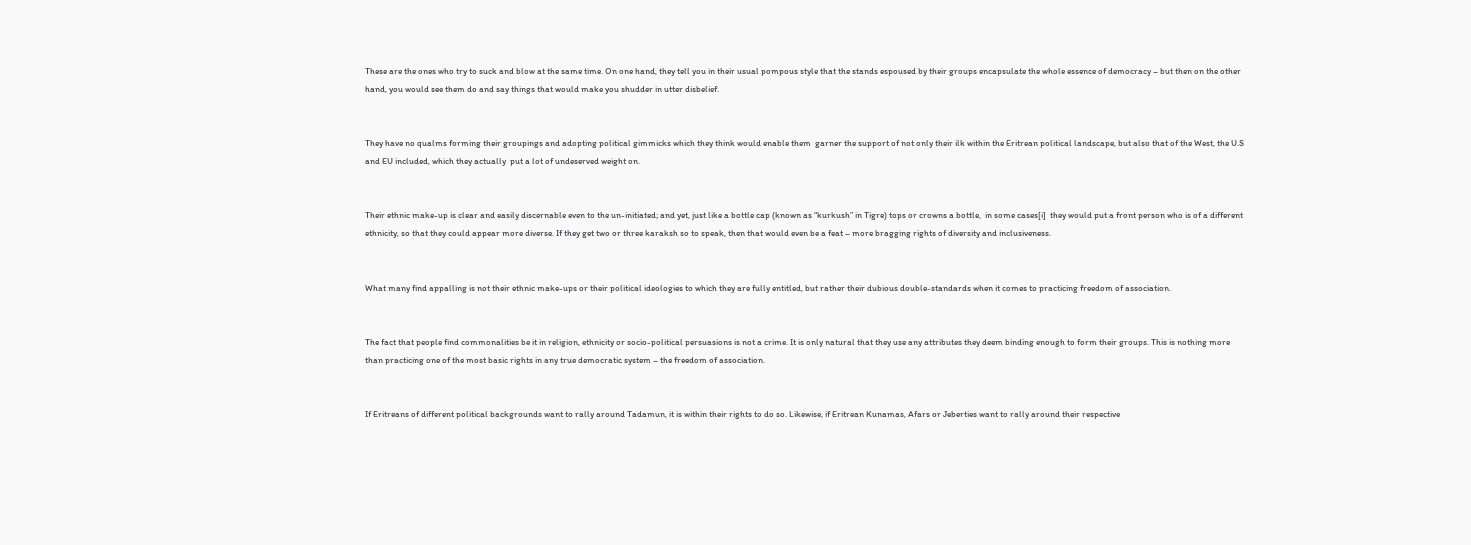These are the ones who try to suck and blow at the same time. On one hand, they tell you in their usual pompous style that the stands espoused by their groups encapsulate the whole essence of democracy – but then on the other hand, you would see them do and say things that would make you shudder in utter disbelief.


They have no qualms forming their groupings and adopting political gimmicks which they think would enable them  garner the support of not only their ilk within the Eritrean political landscape, but also that of the West, the U.S and EU included, which they actually  put a lot of undeserved weight on.


Their ethnic make-up is clear and easily discernable even to the un-initiated; and yet, just like a bottle cap (known as “kurkush” in Tigre) tops or crowns a bottle,  in some cases[i]  they would put a front person who is of a different ethnicity, so that they could appear more diverse. If they get two or three karaksh so to speak, then that would even be a feat – more bragging rights of diversity and inclusiveness.


What many find appalling is not their ethnic make-ups or their political ideologies to which they are fully entitled, but rather their dubious double-standards when it comes to practicing freedom of association.


The fact that people find commonalities be it in religion, ethnicity or socio-political persuasions is not a crime. It is only natural that they use any attributes they deem binding enough to form their groups. This is nothing more than practicing one of the most basic rights in any true democratic system – the freedom of association.


If Eritreans of different political backgrounds want to rally around Tadamun, it is within their rights to do so. Likewise, if Eritrean Kunamas, Afars or Jeberties want to rally around their respective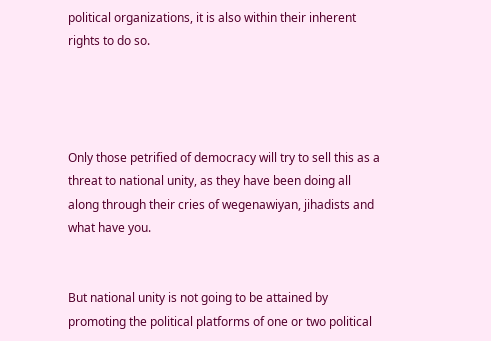political organizations, it is also within their inherent rights to do so.




Only those petrified of democracy will try to sell this as a threat to national unity, as they have been doing all along through their cries of wegenawiyan, jihadists and what have you.


But national unity is not going to be attained by promoting the political platforms of one or two political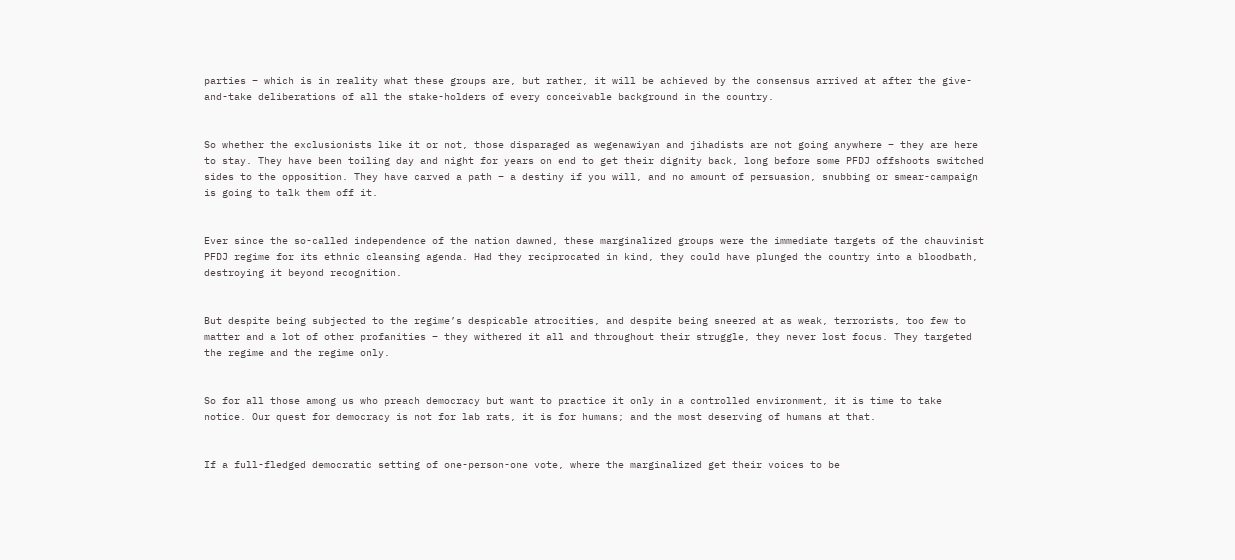parties – which is in reality what these groups are, but rather, it will be achieved by the consensus arrived at after the give-and-take deliberations of all the stake-holders of every conceivable background in the country.


So whether the exclusionists like it or not, those disparaged as wegenawiyan and jihadists are not going anywhere – they are here to stay. They have been toiling day and night for years on end to get their dignity back, long before some PFDJ offshoots switched sides to the opposition. They have carved a path – a destiny if you will, and no amount of persuasion, snubbing or smear-campaign is going to talk them off it.


Ever since the so-called independence of the nation dawned, these marginalized groups were the immediate targets of the chauvinist PFDJ regime for its ethnic cleansing agenda. Had they reciprocated in kind, they could have plunged the country into a bloodbath, destroying it beyond recognition.


But despite being subjected to the regime’s despicable atrocities, and despite being sneered at as weak, terrorists, too few to matter and a lot of other profanities – they withered it all and throughout their struggle, they never lost focus. They targeted the regime and the regime only.


So for all those among us who preach democracy but want to practice it only in a controlled environment, it is time to take notice. Our quest for democracy is not for lab rats, it is for humans; and the most deserving of humans at that.


If a full-fledged democratic setting of one-person-one vote, where the marginalized get their voices to be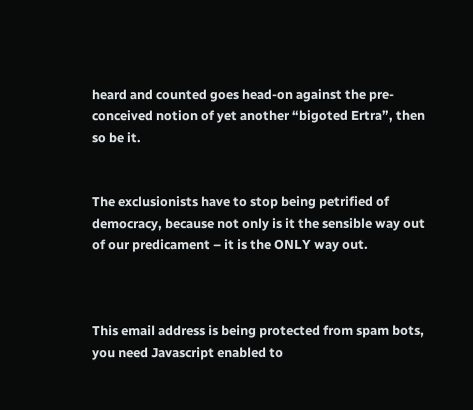heard and counted goes head-on against the pre-conceived notion of yet another “bigoted Ertra”, then so be it.


The exclusionists have to stop being petrified of democracy, because not only is it the sensible way out of our predicament – it is the ONLY way out.



This email address is being protected from spam bots, you need Javascript enabled to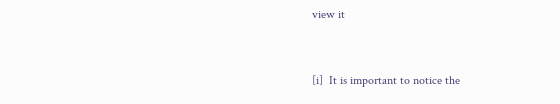view it


[i]  It is important to notice the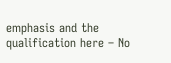emphasis and the qualification here – No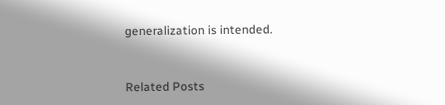generalization is intended.


Related Posts